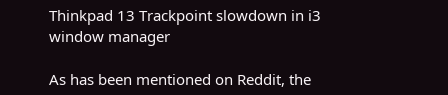Thinkpad 13 Trackpoint slowdown in i3 window manager

As has been mentioned on Reddit, the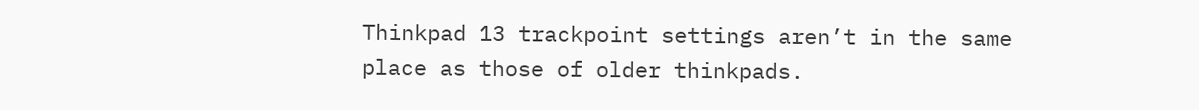Thinkpad 13 trackpoint settings aren’t in the same place as those of older thinkpads.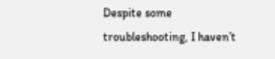Despite some troubleshooting, I haven’t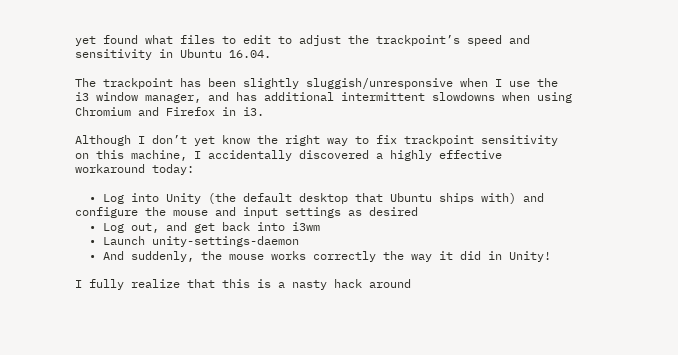yet found what files to edit to adjust the trackpoint’s speed and sensitivity in Ubuntu 16.04.

The trackpoint has been slightly sluggish/unresponsive when I use the i3 window manager, and has additional intermittent slowdowns when using Chromium and Firefox in i3.

Although I don’t yet know the right way to fix trackpoint sensitivity on this machine, I accidentally discovered a highly effective workaround today:

  • Log into Unity (the default desktop that Ubuntu ships with) and configure the mouse and input settings as desired
  • Log out, and get back into i3wm
  • Launch unity-settings-daemon
  • And suddenly, the mouse works correctly the way it did in Unity!

I fully realize that this is a nasty hack around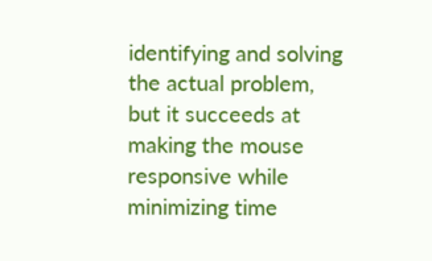identifying and solving the actual problem, but it succeeds at making the mouse responsive while minimizing time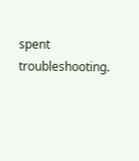spent troubleshooting.